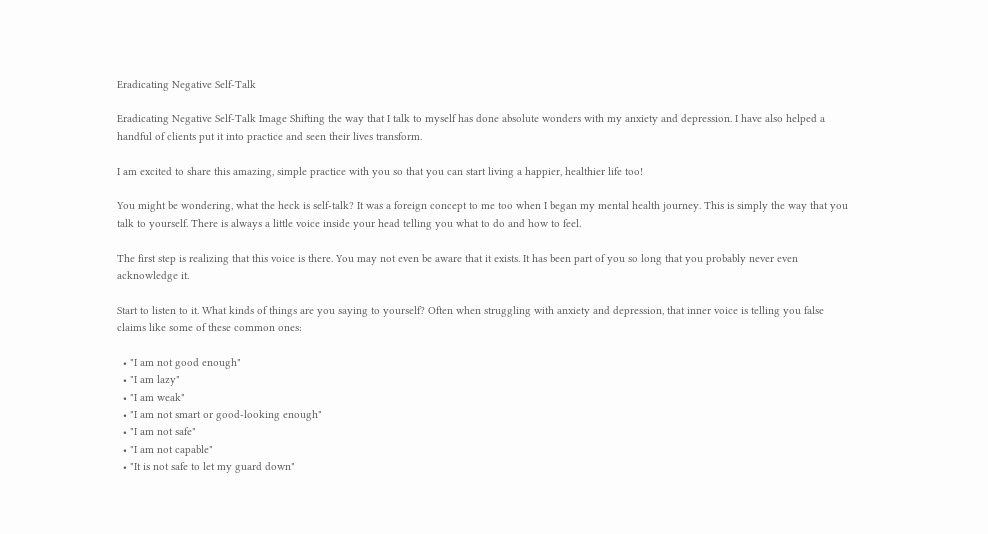Eradicating Negative Self-Talk

Eradicating Negative Self-Talk Image Shifting the way that I talk to myself has done absolute wonders with my anxiety and depression. I have also helped a handful of clients put it into practice and seen their lives transform.

I am excited to share this amazing, simple practice with you so that you can start living a happier, healthier life too!

You might be wondering, what the heck is self-talk? It was a foreign concept to me too when I began my mental health journey. This is simply the way that you talk to yourself. There is always a little voice inside your head telling you what to do and how to feel.

The first step is realizing that this voice is there. You may not even be aware that it exists. It has been part of you so long that you probably never even acknowledge it.

Start to listen to it. What kinds of things are you saying to yourself? Often when struggling with anxiety and depression, that inner voice is telling you false claims like some of these common ones:

  • "I am not good enough"
  • "I am lazy"
  • "I am weak"
  • "I am not smart or good-looking enough"
  • "I am not safe"
  • "I am not capable"
  • "It is not safe to let my guard down"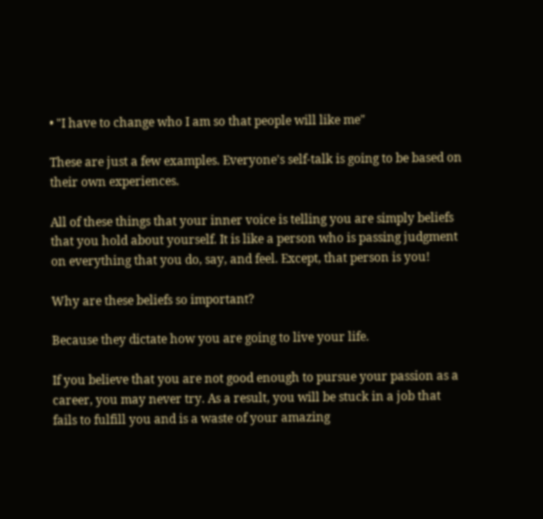• "I have to change who I am so that people will like me"

These are just a few examples. Everyone's self-talk is going to be based on their own experiences.

All of these things that your inner voice is telling you are simply beliefs that you hold about yourself. It is like a person who is passing judgment on everything that you do, say, and feel. Except, that person is you!

Why are these beliefs so important?

Because they dictate how you are going to live your life.

If you believe that you are not good enough to pursue your passion as a career, you may never try. As a result, you will be stuck in a job that fails to fulfill you and is a waste of your amazing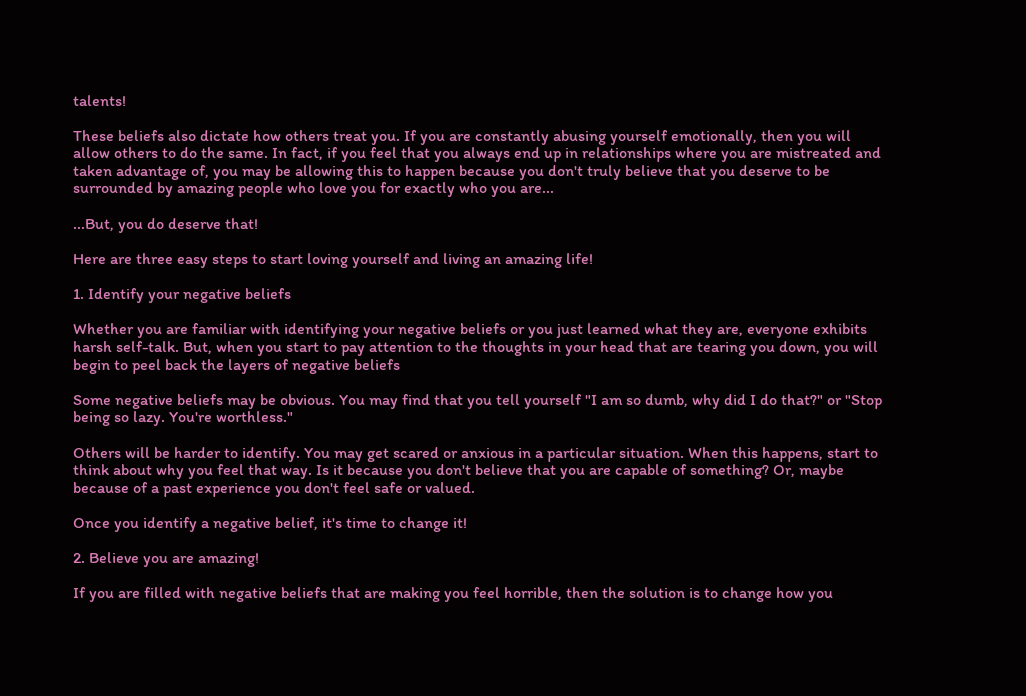talents!

These beliefs also dictate how others treat you. If you are constantly abusing yourself emotionally, then you will allow others to do the same. In fact, if you feel that you always end up in relationships where you are mistreated and taken advantage of, you may be allowing this to happen because you don't truly believe that you deserve to be surrounded by amazing people who love you for exactly who you are...

...But, you do deserve that!

Here are three easy steps to start loving yourself and living an amazing life!

1. Identify your negative beliefs

Whether you are familiar with identifying your negative beliefs or you just learned what they are, everyone exhibits harsh self-talk. But, when you start to pay attention to the thoughts in your head that are tearing you down, you will begin to peel back the layers of negative beliefs

Some negative beliefs may be obvious. You may find that you tell yourself "I am so dumb, why did I do that?" or "Stop being so lazy. You're worthless."

Others will be harder to identify. You may get scared or anxious in a particular situation. When this happens, start to think about why you feel that way. Is it because you don't believe that you are capable of something? Or, maybe because of a past experience you don't feel safe or valued.

Once you identify a negative belief, it's time to change it!

2. Believe you are amazing!

If you are filled with negative beliefs that are making you feel horrible, then the solution is to change how you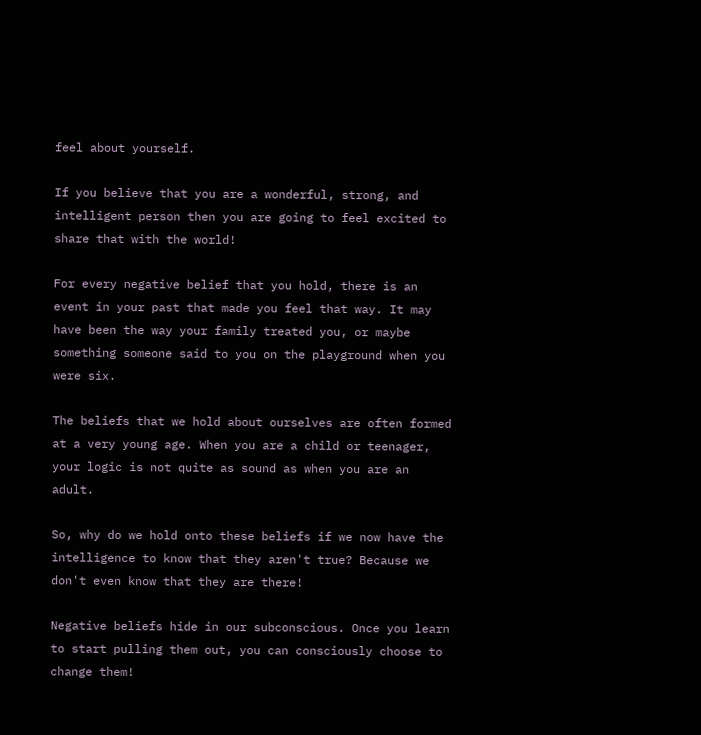feel about yourself.

If you believe that you are a wonderful, strong, and intelligent person then you are going to feel excited to share that with the world!

For every negative belief that you hold, there is an event in your past that made you feel that way. It may have been the way your family treated you, or maybe something someone said to you on the playground when you were six.

The beliefs that we hold about ourselves are often formed at a very young age. When you are a child or teenager, your logic is not quite as sound as when you are an adult.

So, why do we hold onto these beliefs if we now have the intelligence to know that they aren't true? Because we don't even know that they are there!

Negative beliefs hide in our subconscious. Once you learn to start pulling them out, you can consciously choose to change them!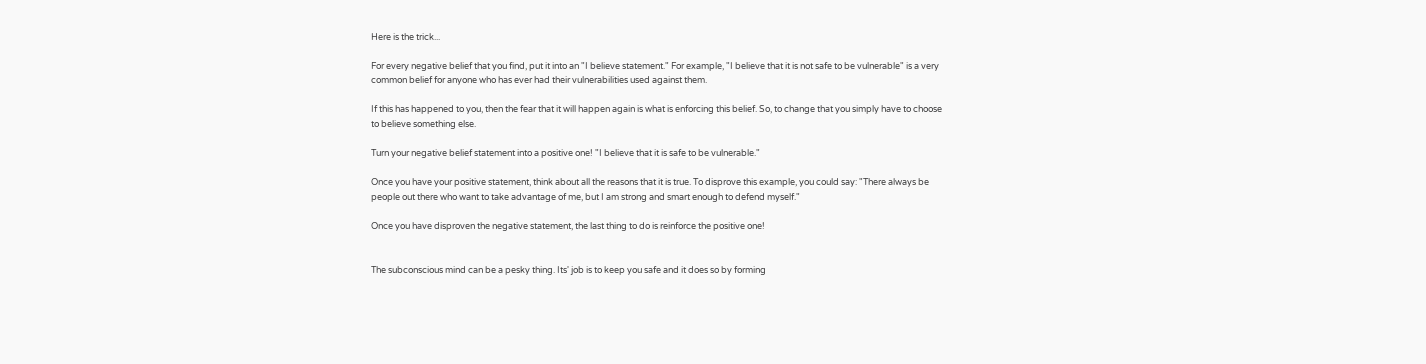Here is the trick...

For every negative belief that you find, put it into an "I believe statement." For example, "I believe that it is not safe to be vulnerable" is a very common belief for anyone who has ever had their vulnerabilities used against them.

If this has happened to you, then the fear that it will happen again is what is enforcing this belief. So, to change that you simply have to choose to believe something else.

Turn your negative belief statement into a positive one! "I believe that it is safe to be vulnerable."

Once you have your positive statement, think about all the reasons that it is true. To disprove this example, you could say: "There always be people out there who want to take advantage of me, but I am strong and smart enough to defend myself."

Once you have disproven the negative statement, the last thing to do is reinforce the positive one!


The subconscious mind can be a pesky thing. Its' job is to keep you safe and it does so by forming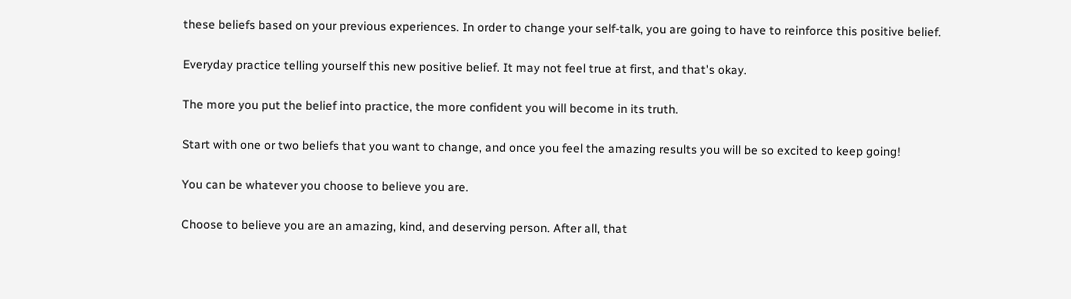these beliefs based on your previous experiences. In order to change your self-talk, you are going to have to reinforce this positive belief.

Everyday practice telling yourself this new positive belief. It may not feel true at first, and that's okay.

The more you put the belief into practice, the more confident you will become in its truth.

Start with one or two beliefs that you want to change, and once you feel the amazing results you will be so excited to keep going!

You can be whatever you choose to believe you are.

Choose to believe you are an amazing, kind, and deserving person. After all, that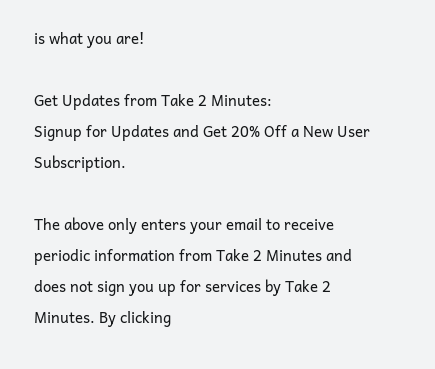is what you are!

Get Updates from Take 2 Minutes:
Signup for Updates and Get 20% Off a New User Subscription.

The above only enters your email to receive periodic information from Take 2 Minutes and does not sign you up for services by Take 2 Minutes. By clicking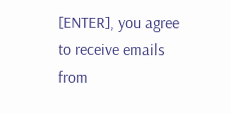[ENTER], you agree to receive emails from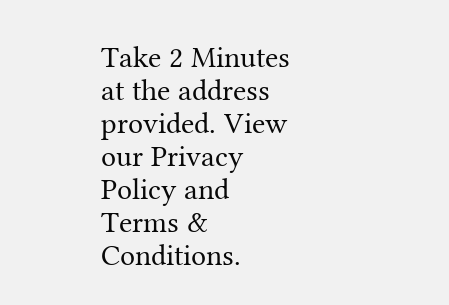Take 2 Minutes at the address provided. View our Privacy Policy and Terms & Conditions.